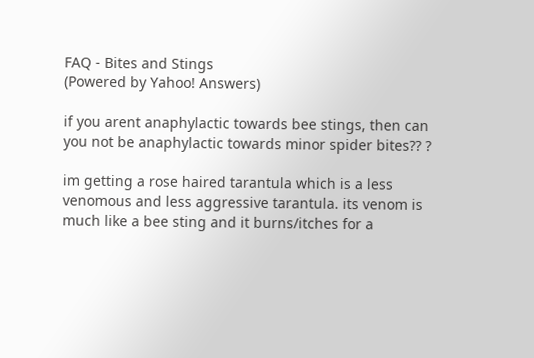FAQ - Bites and Stings
(Powered by Yahoo! Answers)

if you arent anaphylactic towards bee stings, then can you not be anaphylactic towards minor spider bites?? ?

im getting a rose haired tarantula which is a less venomous and less aggressive tarantula. its venom is much like a bee sting and it burns/itches for a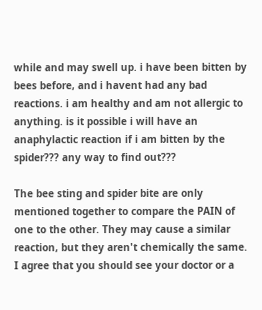while and may swell up. i have been bitten by bees before, and i havent had any bad reactions. i am healthy and am not allergic to anything. is it possible i will have an anaphylactic reaction if i am bitten by the spider??? any way to find out???

The bee sting and spider bite are only mentioned together to compare the PAIN of one to the other. They may cause a similar reaction, but they aren't chemically the same.
I agree that you should see your doctor or a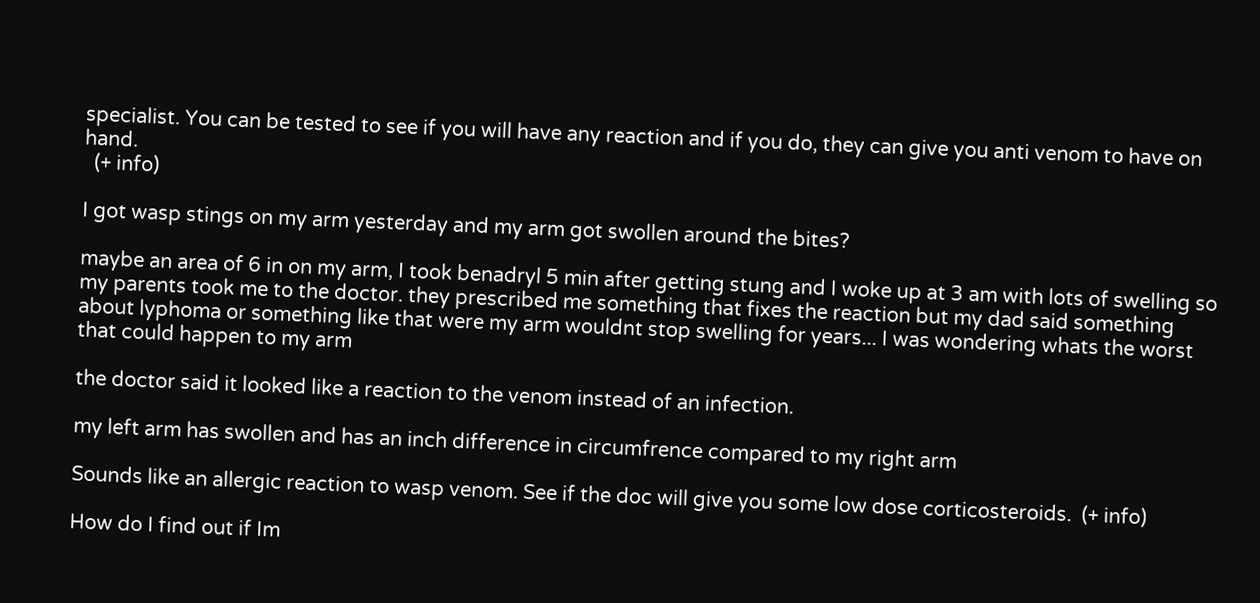specialist. You can be tested to see if you will have any reaction and if you do, they can give you anti venom to have on hand.
  (+ info)

I got wasp stings on my arm yesterday and my arm got swollen around the bites?

maybe an area of 6 in on my arm, I took benadryl 5 min after getting stung and I woke up at 3 am with lots of swelling so my parents took me to the doctor. they prescribed me something that fixes the reaction but my dad said something about lyphoma or something like that were my arm wouldnt stop swelling for years... I was wondering whats the worst that could happen to my arm

the doctor said it looked like a reaction to the venom instead of an infection.

my left arm has swollen and has an inch difference in circumfrence compared to my right arm

Sounds like an allergic reaction to wasp venom. See if the doc will give you some low dose corticosteroids.  (+ info)

How do I find out if Im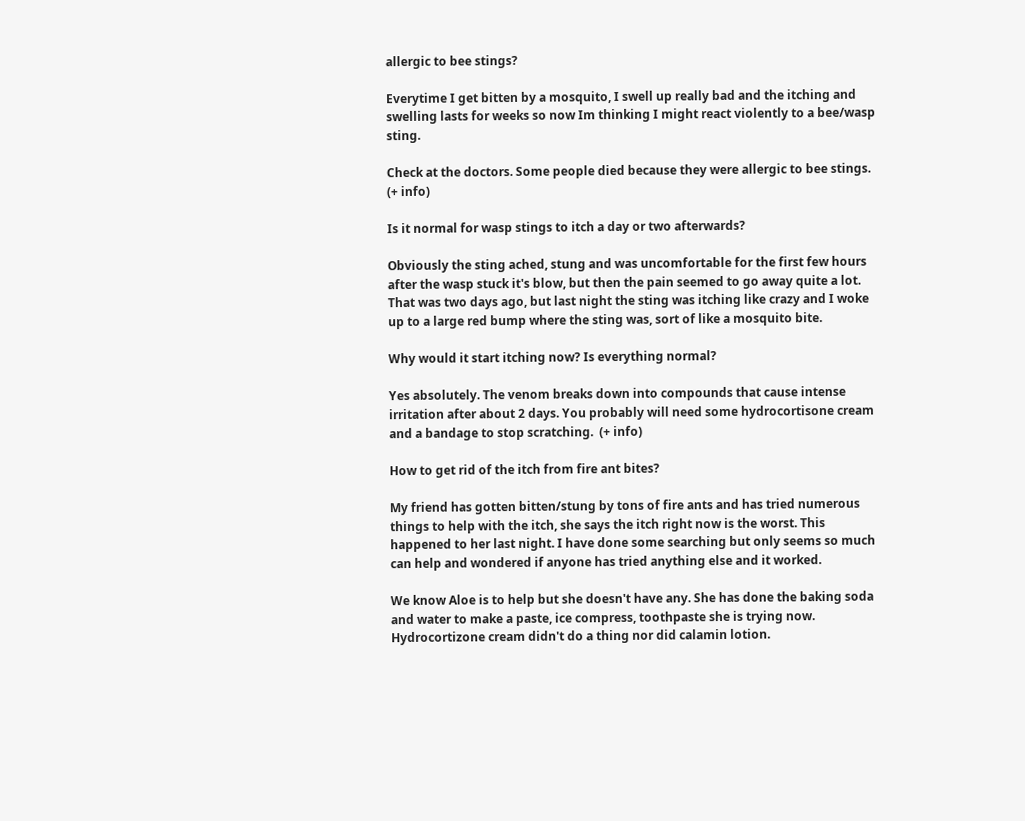allergic to bee stings?

Everytime I get bitten by a mosquito, I swell up really bad and the itching and swelling lasts for weeks so now Im thinking I might react violently to a bee/wasp sting.

Check at the doctors. Some people died because they were allergic to bee stings.  (+ info)

Is it normal for wasp stings to itch a day or two afterwards?

Obviously the sting ached, stung and was uncomfortable for the first few hours after the wasp stuck it's blow, but then the pain seemed to go away quite a lot.
That was two days ago, but last night the sting was itching like crazy and I woke up to a large red bump where the sting was, sort of like a mosquito bite.

Why would it start itching now? Is everything normal?

Yes absolutely. The venom breaks down into compounds that cause intense irritation after about 2 days. You probably will need some hydrocortisone cream and a bandage to stop scratching.  (+ info)

How to get rid of the itch from fire ant bites?

My friend has gotten bitten/stung by tons of fire ants and has tried numerous things to help with the itch, she says the itch right now is the worst. This happened to her last night. I have done some searching but only seems so much can help and wondered if anyone has tried anything else and it worked.

We know Aloe is to help but she doesn't have any. She has done the baking soda and water to make a paste, ice compress, toothpaste she is trying now. Hydrocortizone cream didn't do a thing nor did calamin lotion.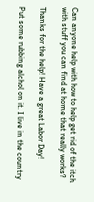Can anyone help with how to help get rid of the itch with stuff you can find at home that really works?

Thanks for the help! Have a great Labor Day!

Put some rubbing alchol on it. I live in the country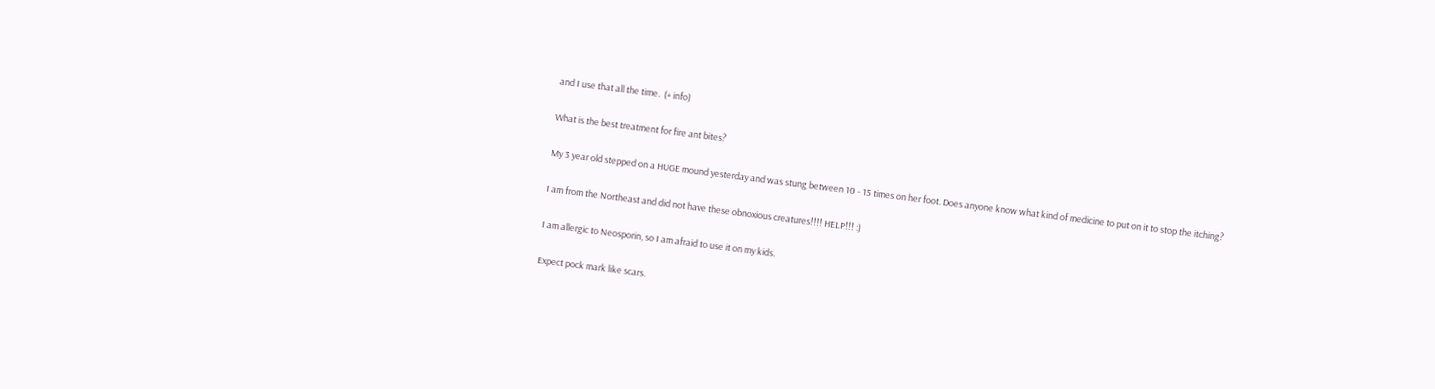and I use that all the time.  (+ info)

What is the best treatment for fire ant bites?

My 3 year old stepped on a HUGE mound yesterday and was stung between 10 - 15 times on her foot. Does anyone know what kind of medicine to put on it to stop the itching?

I am from the Northeast and did not have these obnoxious creatures!!!! HELP!!! :)

I am allergic to Neosporin, so I am afraid to use it on my kids.

Expect pock mark like scars.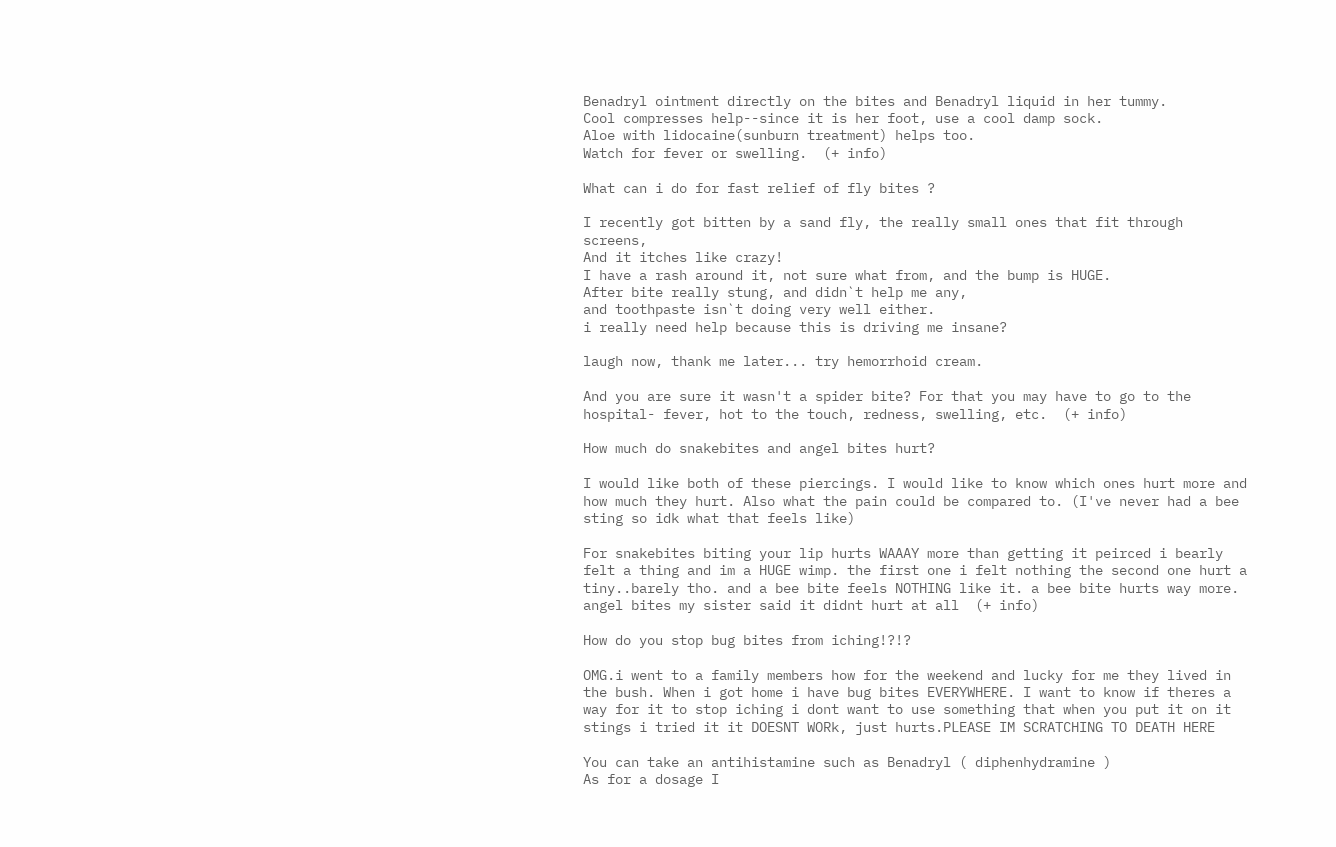Benadryl ointment directly on the bites and Benadryl liquid in her tummy.
Cool compresses help--since it is her foot, use a cool damp sock.
Aloe with lidocaine(sunburn treatment) helps too.
Watch for fever or swelling.  (+ info)

What can i do for fast relief of fly bites ?

I recently got bitten by a sand fly, the really small ones that fit through screens,
And it itches like crazy!
I have a rash around it, not sure what from, and the bump is HUGE.
After bite really stung, and didn`t help me any,
and toothpaste isn`t doing very well either.
i really need help because this is driving me insane?

laugh now, thank me later... try hemorrhoid cream.

And you are sure it wasn't a spider bite? For that you may have to go to the hospital- fever, hot to the touch, redness, swelling, etc.  (+ info)

How much do snakebites and angel bites hurt?

I would like both of these piercings. I would like to know which ones hurt more and how much they hurt. Also what the pain could be compared to. (I've never had a bee sting so idk what that feels like)

For snakebites biting your lip hurts WAAAY more than getting it peirced i bearly felt a thing and im a HUGE wimp. the first one i felt nothing the second one hurt a tiny..barely tho. and a bee bite feels NOTHING like it. a bee bite hurts way more.
angel bites my sister said it didnt hurt at all  (+ info)

How do you stop bug bites from iching!?!?

OMG.i went to a family members how for the weekend and lucky for me they lived in the bush. When i got home i have bug bites EVERYWHERE. I want to know if theres a way for it to stop iching i dont want to use something that when you put it on it stings i tried it it DOESNT WORk, just hurts.PLEASE IM SCRATCHING TO DEATH HERE

You can take an antihistamine such as Benadryl ( diphenhydramine )
As for a dosage I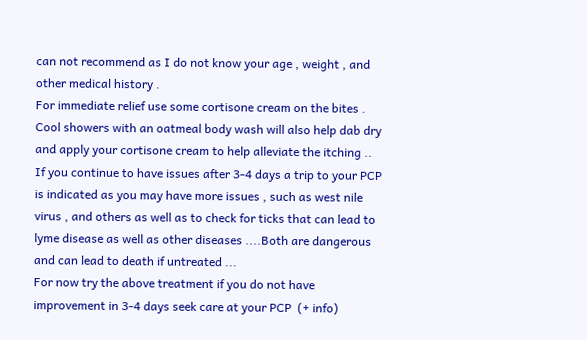can not recommend as I do not know your age , weight , and other medical history .
For immediate relief use some cortisone cream on the bites . Cool showers with an oatmeal body wash will also help dab dry and apply your cortisone cream to help alleviate the itching ..
If you continue to have issues after 3-4 days a trip to your PCP is indicated as you may have more issues , such as west nile virus , and others as well as to check for ticks that can lead to lyme disease as well as other diseases ....Both are dangerous and can lead to death if untreated ...
For now try the above treatment if you do not have improvement in 3-4 days seek care at your PCP  (+ info)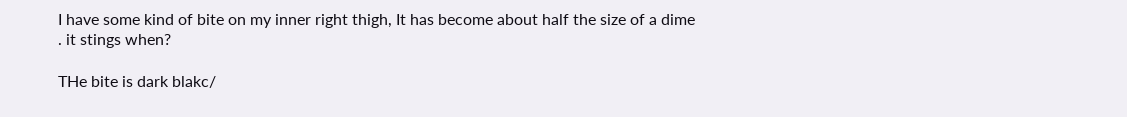I have some kind of bite on my inner right thigh, It has become about half the size of a dime . it stings when?

THe bite is dark blakc/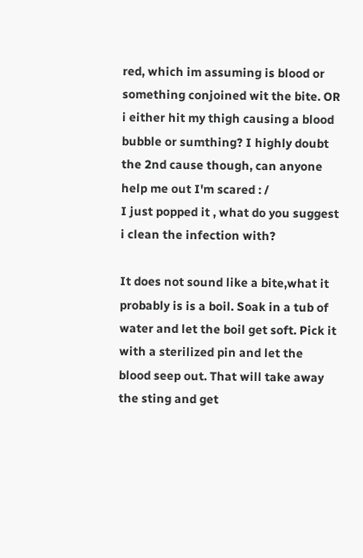red, which im assuming is blood or something conjoined wit the bite. OR i either hit my thigh causing a blood bubble or sumthing? I highly doubt the 2nd cause though, can anyone help me out I'm scared : /
I just popped it , what do you suggest i clean the infection with?

It does not sound like a bite,what it probably is is a boil. Soak in a tub of water and let the boil get soft. Pick it with a sterilized pin and let the blood seep out. That will take away the sting and get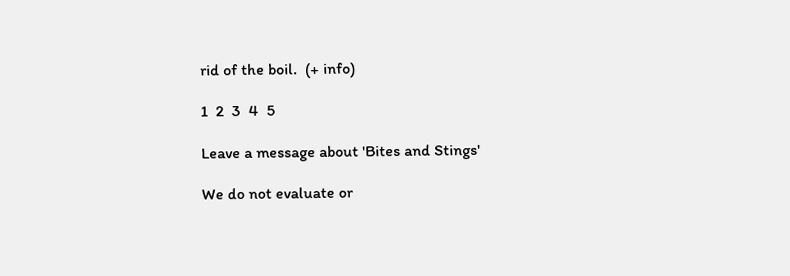rid of the boil.  (+ info)

1  2  3  4  5

Leave a message about 'Bites and Stings'

We do not evaluate or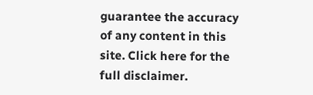guarantee the accuracy of any content in this site. Click here for the full disclaimer.